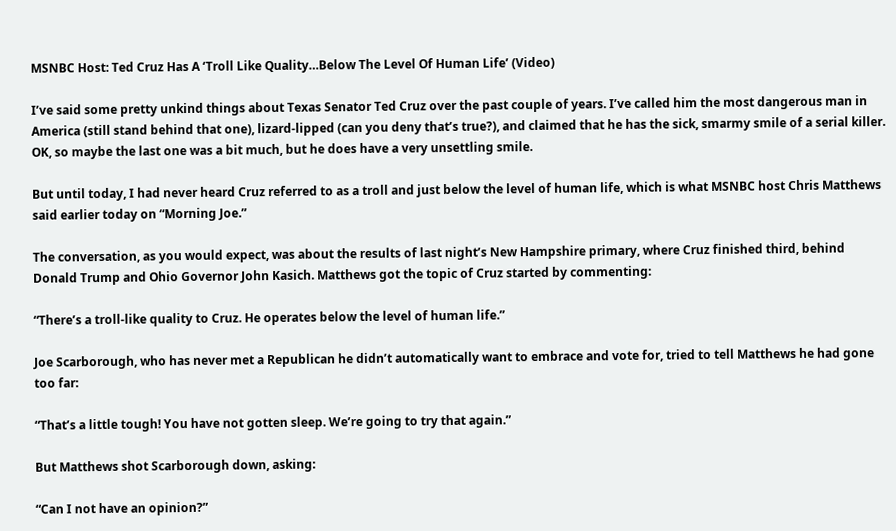MSNBC Host: Ted Cruz Has A ‘Troll Like Quality…Below The Level Of Human Life’ (Video)

I’ve said some pretty unkind things about Texas Senator Ted Cruz over the past couple of years. I’ve called him the most dangerous man in America (still stand behind that one), lizard-lipped (can you deny that’s true?), and claimed that he has the sick, smarmy smile of a serial killer. OK, so maybe the last one was a bit much, but he does have a very unsettling smile.

But until today, I had never heard Cruz referred to as a troll and just below the level of human life, which is what MSNBC host Chris Matthews said earlier today on “Morning Joe.”

The conversation, as you would expect, was about the results of last night’s New Hampshire primary, where Cruz finished third, behind Donald Trump and Ohio Governor John Kasich. Matthews got the topic of Cruz started by commenting:

“There’s a troll-like quality to Cruz. He operates below the level of human life.”

Joe Scarborough, who has never met a Republican he didn’t automatically want to embrace and vote for, tried to tell Matthews he had gone too far:

“That’s a little tough! You have not gotten sleep. We’re going to try that again.”

But Matthews shot Scarborough down, asking:

“Can I not have an opinion?”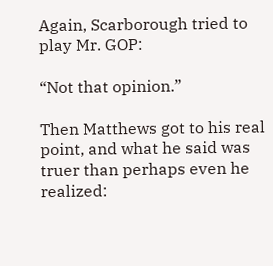Again, Scarborough tried to play Mr. GOP:

“Not that opinion.”

Then Matthews got to his real point, and what he said was truer than perhaps even he realized: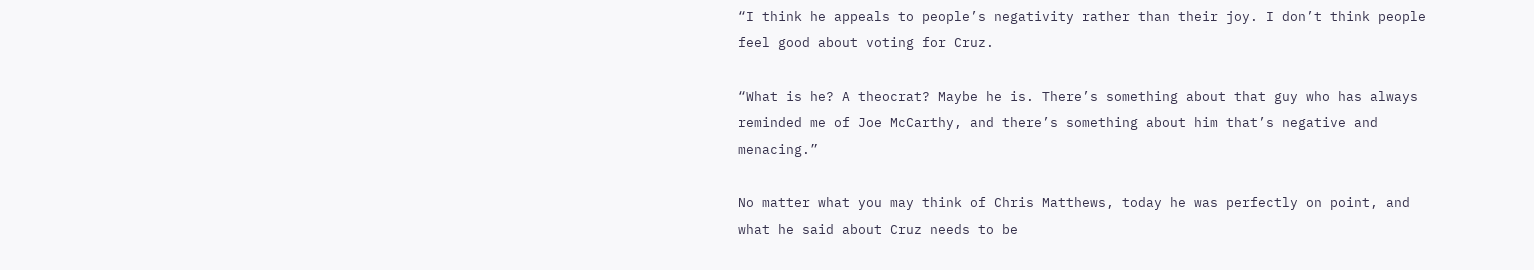“I think he appeals to people’s negativity rather than their joy. I don’t think people feel good about voting for Cruz.

“What is he? A theocrat? Maybe he is. There’s something about that guy who has always reminded me of Joe McCarthy, and there’s something about him that’s negative and menacing.”

No matter what you may think of Chris Matthews, today he was perfectly on point, and what he said about Cruz needs to be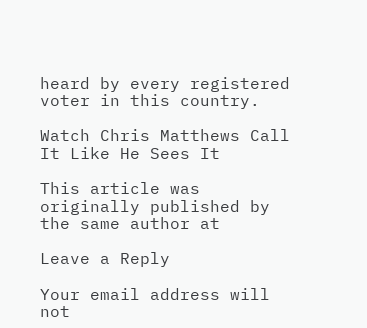heard by every registered voter in this country.

Watch Chris Matthews Call It Like He Sees It

This article was originally published by the same author at

Leave a Reply

Your email address will not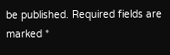be published. Required fields are marked *